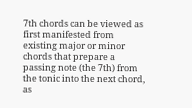7th chords can be viewed as first manifested from existing major or minor chords that prepare a passing note (the 7th) from the tonic into the next chord, as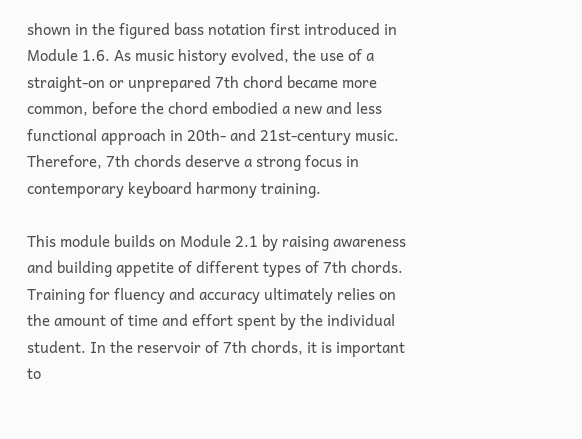shown in the figured bass notation first introduced in Module 1.6. As music history evolved, the use of a straight-on or unprepared 7th chord became more common, before the chord embodied a new and less functional approach in 20th- and 21st-century music. Therefore, 7th chords deserve a strong focus in contemporary keyboard harmony training.

This module builds on Module 2.1 by raising awareness and building appetite of different types of 7th chords. Training for fluency and accuracy ultimately relies on the amount of time and effort spent by the individual student. In the reservoir of 7th chords, it is important to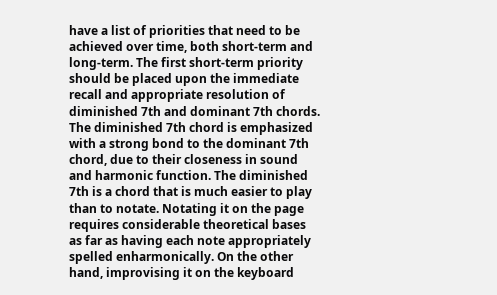have a list of priorities that need to be achieved over time, both short-term and long-term. The first short-term priority should be placed upon the immediate recall and appropriate resolution of diminished 7th and dominant 7th chords. The diminished 7th chord is emphasized with a strong bond to the dominant 7th chord, due to their closeness in sound and harmonic function. The diminished 7th is a chord that is much easier to play than to notate. Notating it on the page requires considerable theoretical bases as far as having each note appropriately spelled enharmonically. On the other hand, improvising it on the keyboard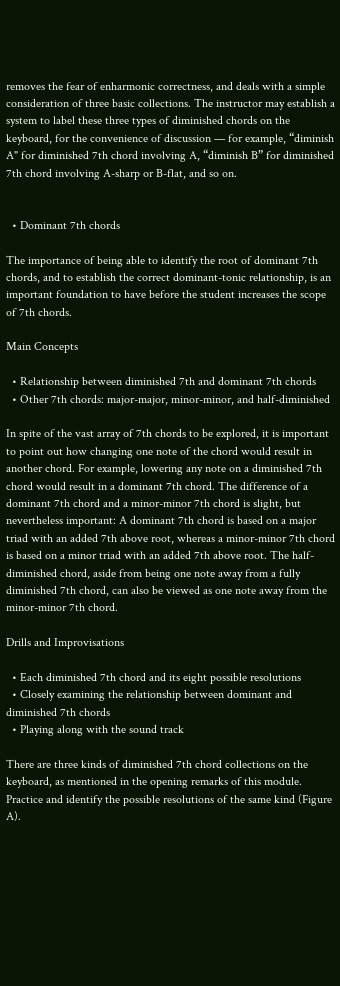removes the fear of enharmonic correctness, and deals with a simple consideration of three basic collections. The instructor may establish a system to label these three types of diminished chords on the keyboard, for the convenience of discussion — for example, “diminish A" for diminished 7th chord involving A, “diminish B” for diminished 7th chord involving A-sharp or B-flat, and so on.


  • Dominant 7th chords

The importance of being able to identify the root of dominant 7th chords, and to establish the correct dominant-tonic relationship, is an important foundation to have before the student increases the scope of 7th chords.

Main Concepts

  • Relationship between diminished 7th and dominant 7th chords
  • Other 7th chords: major-major, minor-minor, and half-diminished

In spite of the vast array of 7th chords to be explored, it is important to point out how changing one note of the chord would result in another chord. For example, lowering any note on a diminished 7th chord would result in a dominant 7th chord. The difference of a dominant 7th chord and a minor-minor 7th chord is slight, but nevertheless important: A dominant 7th chord is based on a major triad with an added 7th above root, whereas a minor-minor 7th chord is based on a minor triad with an added 7th above root. The half-diminished chord, aside from being one note away from a fully diminished 7th chord, can also be viewed as one note away from the minor-minor 7th chord.

Drills and Improvisations

  • Each diminished 7th chord and its eight possible resolutions
  • Closely examining the relationship between dominant and diminished 7th chords
  • Playing along with the sound track

There are three kinds of diminished 7th chord collections on the keyboard, as mentioned in the opening remarks of this module. Practice and identify the possible resolutions of the same kind (Figure A).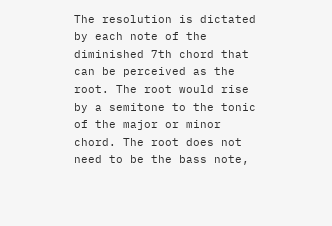The resolution is dictated by each note of the diminished 7th chord that can be perceived as the root. The root would rise by a semitone to the tonic of the major or minor chord. The root does not need to be the bass note,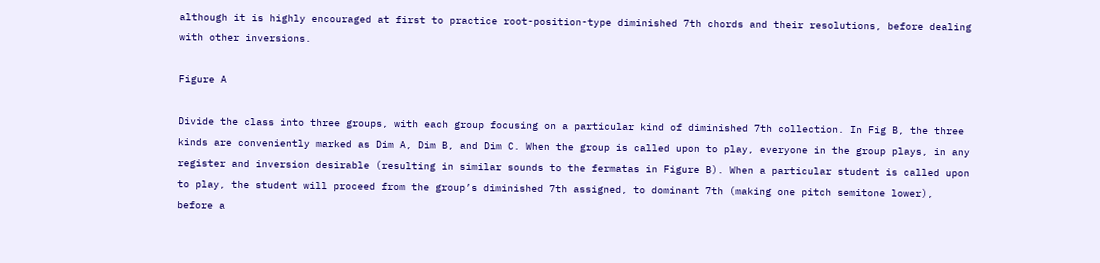although it is highly encouraged at first to practice root-position-type diminished 7th chords and their resolutions, before dealing with other inversions.

Figure A

Divide the class into three groups, with each group focusing on a particular kind of diminished 7th collection. In Fig B, the three kinds are conveniently marked as Dim A, Dim B, and Dim C. When the group is called upon to play, everyone in the group plays, in any register and inversion desirable (resulting in similar sounds to the fermatas in Figure B). When a particular student is called upon to play, the student will proceed from the group’s diminished 7th assigned, to dominant 7th (making one pitch semitone lower), before a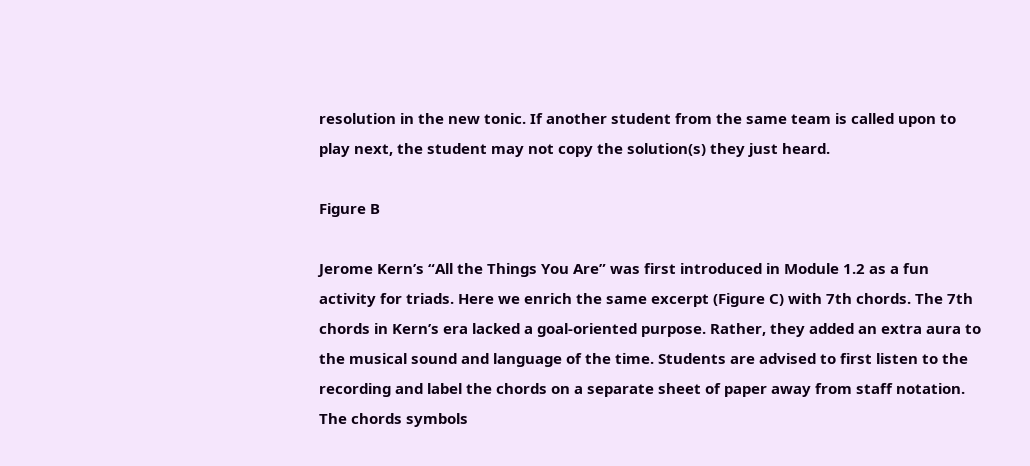resolution in the new tonic. If another student from the same team is called upon to play next, the student may not copy the solution(s) they just heard.

Figure B

Jerome Kern’s “All the Things You Are” was first introduced in Module 1.2 as a fun activity for triads. Here we enrich the same excerpt (Figure C) with 7th chords. The 7th chords in Kern’s era lacked a goal-oriented purpose. Rather, they added an extra aura to the musical sound and language of the time. Students are advised to first listen to the recording and label the chords on a separate sheet of paper away from staff notation. The chords symbols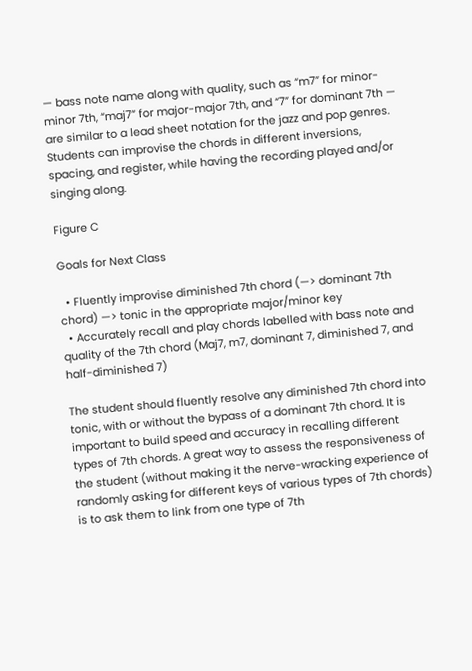— bass note name along with quality, such as “m7” for minor-minor 7th, “maj7” for major-major 7th, and “7” for dominant 7th — are similar to a lead sheet notation for the jazz and pop genres. Students can improvise the chords in different inversions, spacing, and register, while having the recording played and/or singing along.

Figure C

Goals for Next Class

  • Fluently improvise diminished 7th chord (—> dominant 7th chord) —> tonic in the appropriate major/minor key
  • Accurately recall and play chords labelled with bass note and quality of the 7th chord (Maj7, m7, dominant 7, diminished 7, and half-diminished 7)

The student should fluently resolve any diminished 7th chord into tonic, with or without the bypass of a dominant 7th chord. It is important to build speed and accuracy in recalling different types of 7th chords. A great way to assess the responsiveness of the student (without making it the nerve-wracking experience of randomly asking for different keys of various types of 7th chords) is to ask them to link from one type of 7th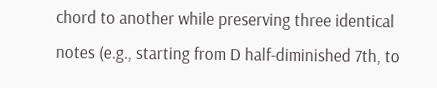chord to another while preserving three identical notes (e.g., starting from D half-diminished 7th, to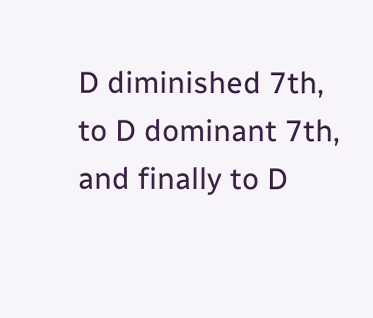D diminished 7th, to D dominant 7th, and finally to D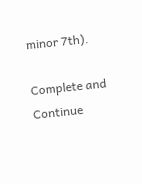minor 7th).

Complete and Continue